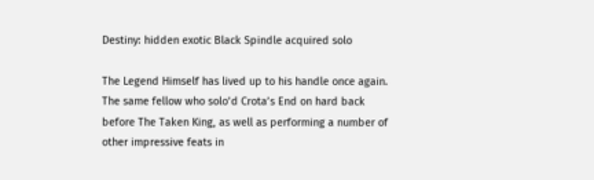Destiny: hidden exotic Black Spindle acquired solo

The Legend Himself has lived up to his handle once again. The same fellow who solo’d Crota’s End on hard back before The Taken King, as well as performing a number of other impressive feats in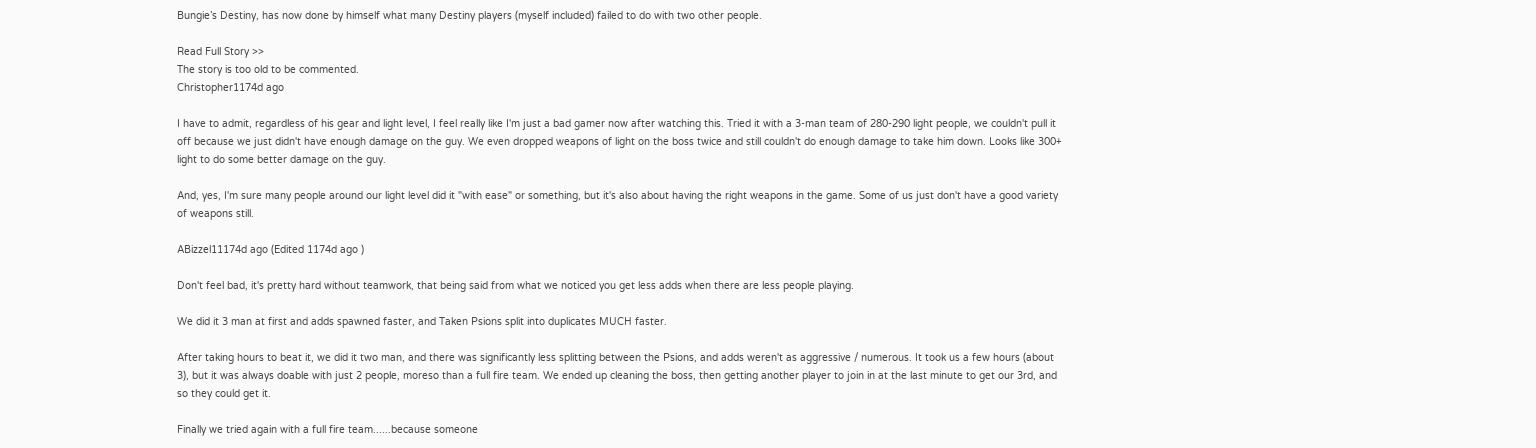Bungie’s Destiny, has now done by himself what many Destiny players (myself included) failed to do with two other people.

Read Full Story >>
The story is too old to be commented.
Christopher1174d ago

I have to admit, regardless of his gear and light level, I feel really like I'm just a bad gamer now after watching this. Tried it with a 3-man team of 280-290 light people, we couldn't pull it off because we just didn't have enough damage on the guy. We even dropped weapons of light on the boss twice and still couldn't do enough damage to take him down. Looks like 300+ light to do some better damage on the guy.

And, yes, I'm sure many people around our light level did it "with ease" or something, but it's also about having the right weapons in the game. Some of us just don't have a good variety of weapons still.

ABizzel11174d ago (Edited 1174d ago )

Don't feel bad, it's pretty hard without teamwork, that being said from what we noticed you get less adds when there are less people playing.

We did it 3 man at first and adds spawned faster, and Taken Psions split into duplicates MUCH faster.

After taking hours to beat it, we did it two man, and there was significantly less splitting between the Psions, and adds weren't as aggressive / numerous. It took us a few hours (about 3), but it was always doable with just 2 people, moreso than a full fire team. We ended up cleaning the boss, then getting another player to join in at the last minute to get our 3rd, and so they could get it.

Finally we tried again with a full fire team......because someone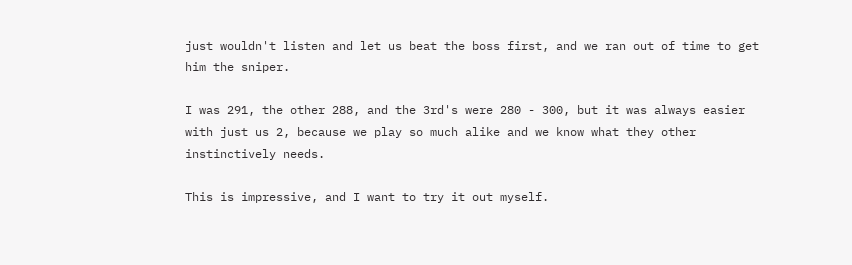just wouldn't listen and let us beat the boss first, and we ran out of time to get him the sniper.

I was 291, the other 288, and the 3rd's were 280 - 300, but it was always easier with just us 2, because we play so much alike and we know what they other instinctively needs.

This is impressive, and I want to try it out myself.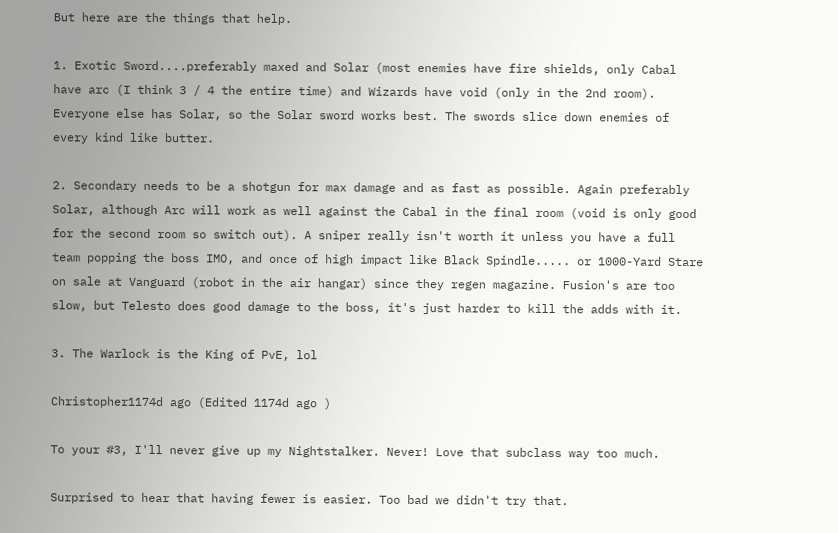But here are the things that help.

1. Exotic Sword....preferably maxed and Solar (most enemies have fire shields, only Cabal have arc (I think 3 / 4 the entire time) and Wizards have void (only in the 2nd room). Everyone else has Solar, so the Solar sword works best. The swords slice down enemies of every kind like butter.

2. Secondary needs to be a shotgun for max damage and as fast as possible. Again preferably Solar, although Arc will work as well against the Cabal in the final room (void is only good for the second room so switch out). A sniper really isn't worth it unless you have a full team popping the boss IMO, and once of high impact like Black Spindle..... or 1000-Yard Stare on sale at Vanguard (robot in the air hangar) since they regen magazine. Fusion's are too slow, but Telesto does good damage to the boss, it's just harder to kill the adds with it.

3. The Warlock is the King of PvE, lol

Christopher1174d ago (Edited 1174d ago )

To your #3, I'll never give up my Nightstalker. Never! Love that subclass way too much.

Surprised to hear that having fewer is easier. Too bad we didn't try that.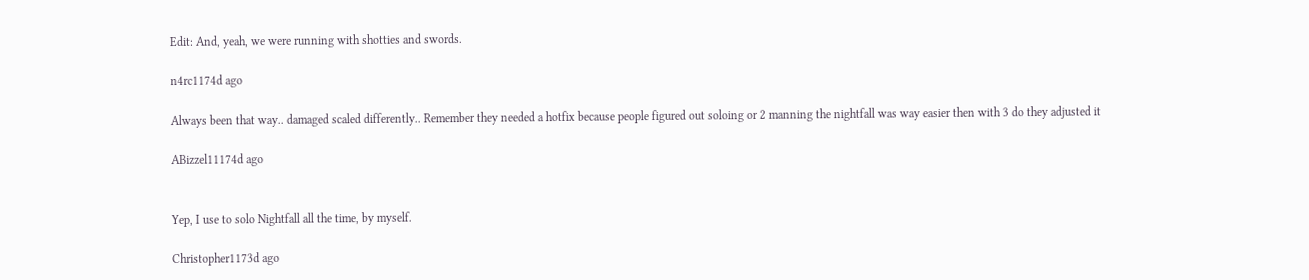Edit: And, yeah, we were running with shotties and swords.

n4rc1174d ago

Always been that way.. damaged scaled differently.. Remember they needed a hotfix because people figured out soloing or 2 manning the nightfall was way easier then with 3 do they adjusted it

ABizzel11174d ago


Yep, I use to solo Nightfall all the time, by myself.

Christopher1173d ago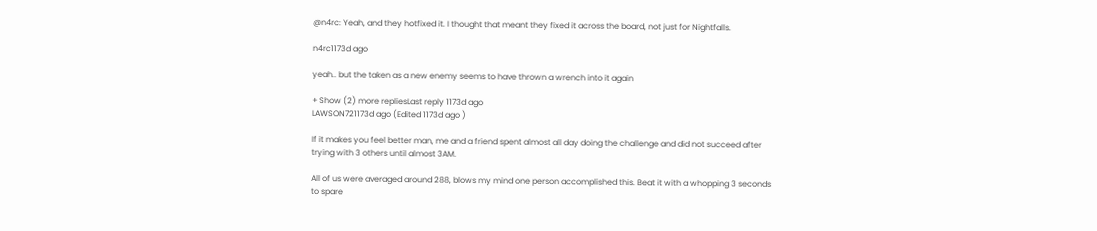@n4rc: Yeah, and they hotfixed it. I thought that meant they fixed it across the board, not just for Nightfalls.

n4rc1173d ago

yeah.. but the taken as a new enemy seems to have thrown a wrench into it again

+ Show (2) more repliesLast reply 1173d ago
LAWSON721173d ago (Edited 1173d ago )

If it makes you feel better man, me and a friend spent almost all day doing the challenge and did not succeed after trying with 3 others until almost 3AM.

All of us were averaged around 288, blows my mind one person accomplished this. Beat it with a whopping 3 seconds to spare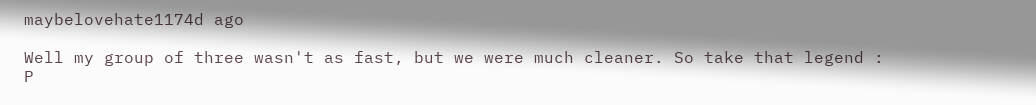maybelovehate1174d ago

Well my group of three wasn't as fast, but we were much cleaner. So take that legend : P